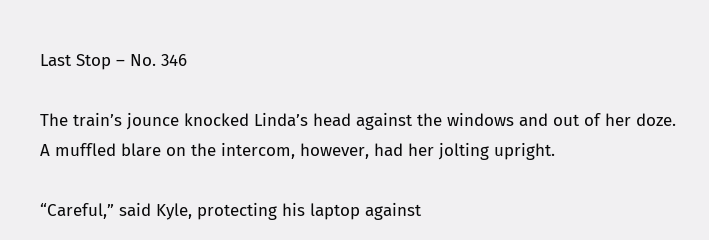Last Stop – No. 346

The train’s jounce knocked Linda’s head against the windows and out of her doze.  A muffled blare on the intercom, however, had her jolting upright.

“Careful,” said Kyle, protecting his laptop against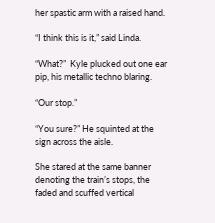her spastic arm with a raised hand.

“I think this is it,” said Linda.

“What?”  Kyle plucked out one ear pip, his metallic techno blaring.

“Our stop.”

“You sure?” He squinted at the sign across the aisle.

She stared at the same banner denoting the train’s stops, the faded and scuffed vertical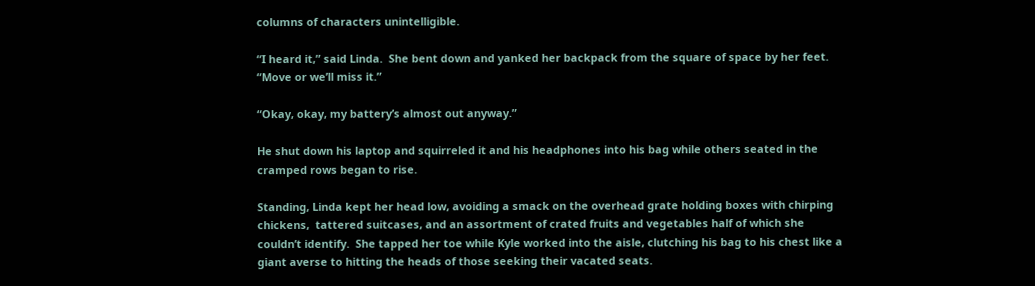columns of characters unintelligible.

“I heard it,” said Linda.  She bent down and yanked her backpack from the square of space by her feet.  “Move or we’ll miss it.”

“Okay, okay, my battery’s almost out anyway.”

He shut down his laptop and squirreled it and his headphones into his bag while others seated in the cramped rows began to rise.

Standing, Linda kept her head low, avoiding a smack on the overhead grate holding boxes with chirping chickens,  tattered suitcases, and an assortment of crated fruits and vegetables half of which she couldn’t identify.  She tapped her toe while Kyle worked into the aisle, clutching his bag to his chest like a giant averse to hitting the heads of those seeking their vacated seats.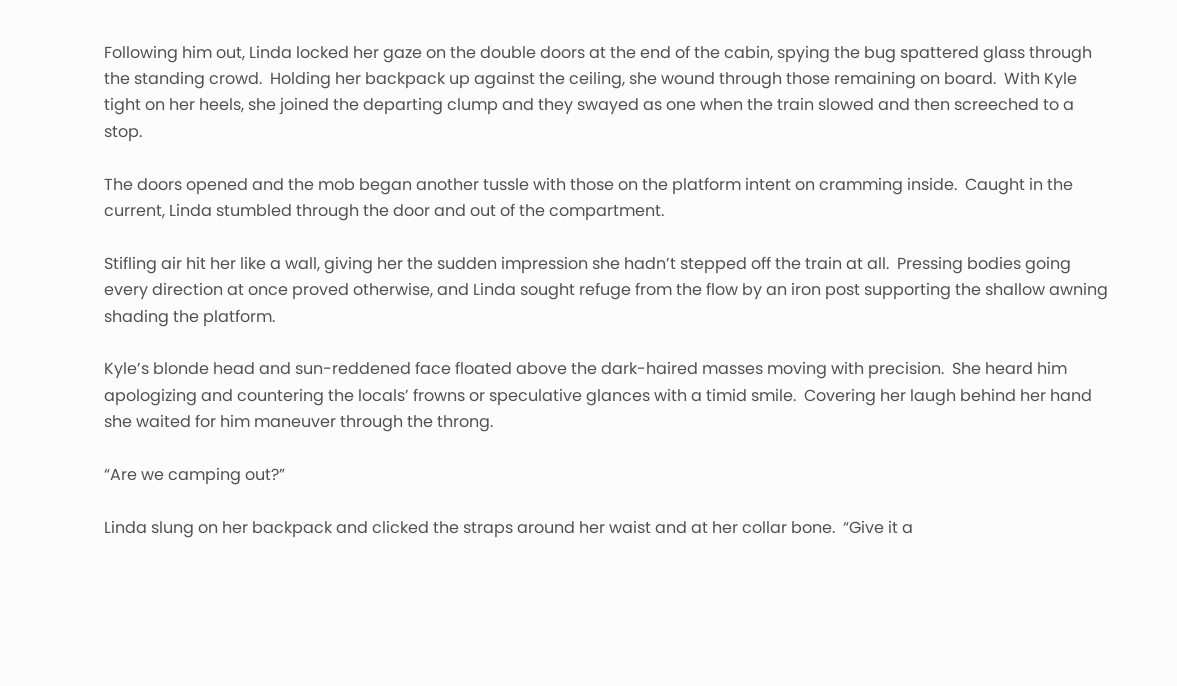Following him out, Linda locked her gaze on the double doors at the end of the cabin, spying the bug spattered glass through the standing crowd.  Holding her backpack up against the ceiling, she wound through those remaining on board.  With Kyle tight on her heels, she joined the departing clump and they swayed as one when the train slowed and then screeched to a stop.

The doors opened and the mob began another tussle with those on the platform intent on cramming inside.  Caught in the current, Linda stumbled through the door and out of the compartment.

Stifling air hit her like a wall, giving her the sudden impression she hadn’t stepped off the train at all.  Pressing bodies going every direction at once proved otherwise, and Linda sought refuge from the flow by an iron post supporting the shallow awning shading the platform.

Kyle’s blonde head and sun-reddened face floated above the dark-haired masses moving with precision.  She heard him apologizing and countering the locals’ frowns or speculative glances with a timid smile.  Covering her laugh behind her hand she waited for him maneuver through the throng.

“Are we camping out?”

Linda slung on her backpack and clicked the straps around her waist and at her collar bone.  “Give it a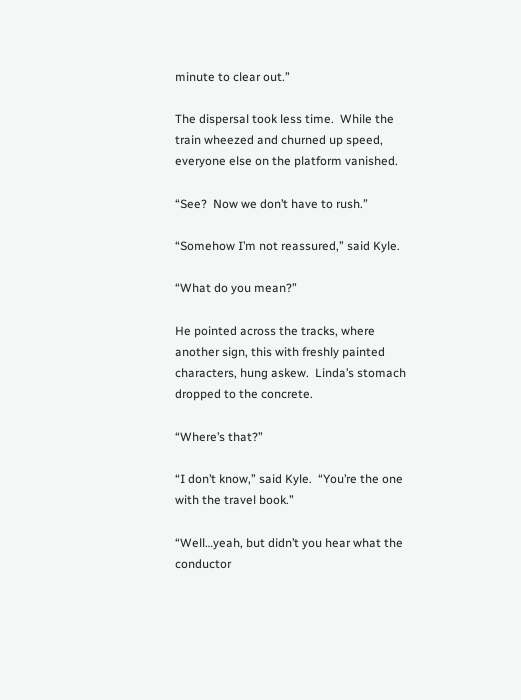minute to clear out.”

The dispersal took less time.  While the train wheezed and churned up speed, everyone else on the platform vanished.

“See?  Now we don’t have to rush.”

“Somehow I’m not reassured,” said Kyle.

“What do you mean?”

He pointed across the tracks, where another sign, this with freshly painted characters, hung askew.  Linda’s stomach dropped to the concrete.

“Where’s that?”

“I don’t know,” said Kyle.  “You’re the one with the travel book.”

“Well…yeah, but didn’t you hear what the conductor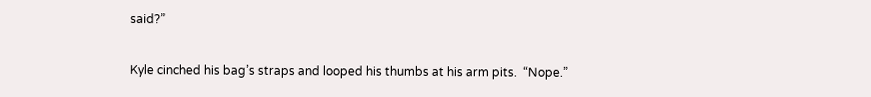said?”

Kyle cinched his bag’s straps and looped his thumbs at his arm pits.  “Nope.”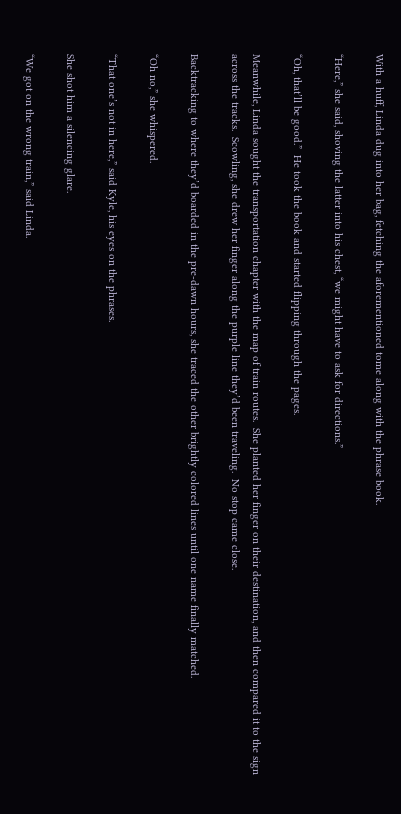With a huff, Linda dug into her bag, fetching the aforementioned tome along with the phrase book.

“Here,” she said, shoving the latter into his chest, “we might have to ask for directions.”

“Oh, that’ll be good.”  He took the book and started flipping through the pages.

Meanwhile, Linda sought the transportation chapter with the map of train routes.  She planted her finger on their destination, and then compared it to the sign across the tracks.  Scowling, she drew her finger along the purple line they’d been traveling.  No stop came close.

Backtracking to where they’d boarded in the pre-dawn hours, she traced the other brightly colored lines until one name finally matched.

“Oh no,” she whispered.

“That one’s not in here,” said Kyle, his eyes on the phrases.

She shot him a silencing glare.

“We got on the wrong train,” said Linda.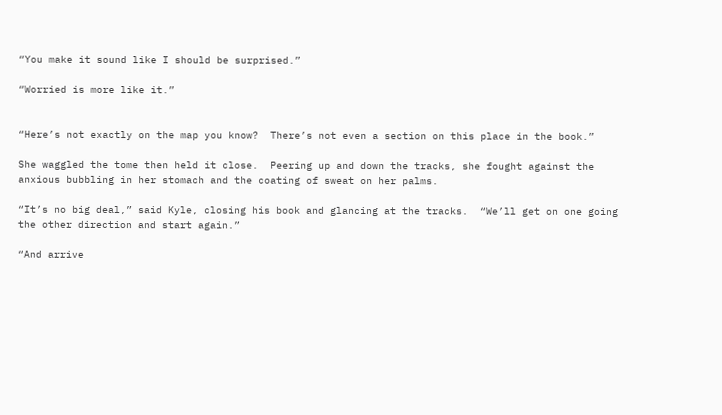“You make it sound like I should be surprised.”

“Worried is more like it.”


“Here’s not exactly on the map you know?  There’s not even a section on this place in the book.”

She waggled the tome then held it close.  Peering up and down the tracks, she fought against the anxious bubbling in her stomach and the coating of sweat on her palms.

“It’s no big deal,” said Kyle, closing his book and glancing at the tracks.  “We’ll get on one going the other direction and start again.”

“And arrive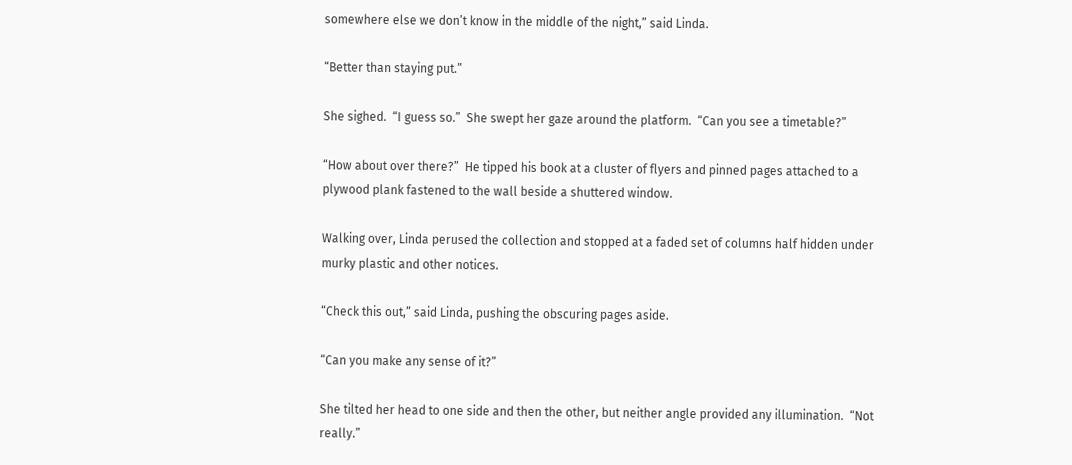somewhere else we don’t know in the middle of the night,” said Linda.

“Better than staying put.”

She sighed.  “I guess so.”  She swept her gaze around the platform.  “Can you see a timetable?”

“How about over there?”  He tipped his book at a cluster of flyers and pinned pages attached to a plywood plank fastened to the wall beside a shuttered window.

Walking over, Linda perused the collection and stopped at a faded set of columns half hidden under murky plastic and other notices.

“Check this out,” said Linda, pushing the obscuring pages aside.

“Can you make any sense of it?”

She tilted her head to one side and then the other, but neither angle provided any illumination.  “Not really.”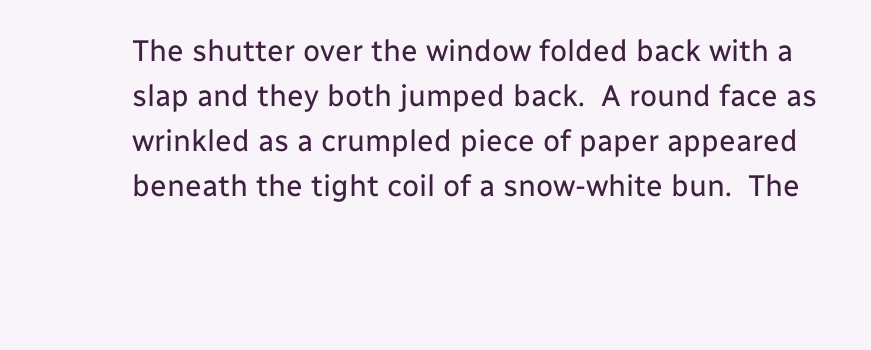The shutter over the window folded back with a slap and they both jumped back.  A round face as wrinkled as a crumpled piece of paper appeared beneath the tight coil of a snow-white bun.  The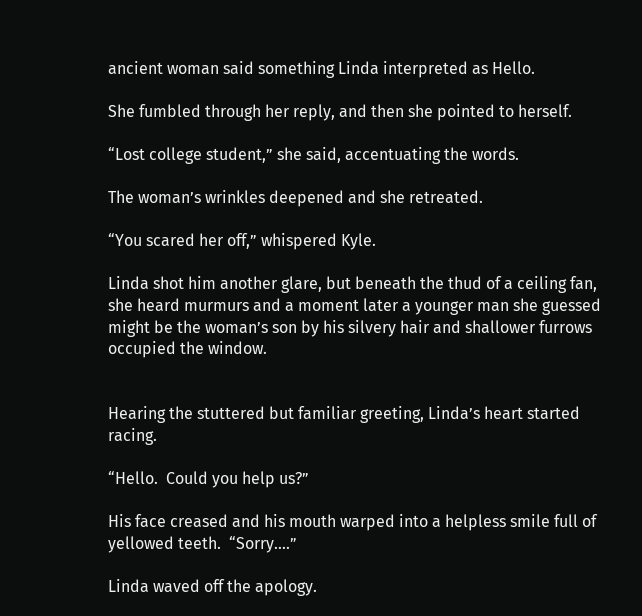ancient woman said something Linda interpreted as Hello.

She fumbled through her reply, and then she pointed to herself.

“Lost college student,” she said, accentuating the words.

The woman’s wrinkles deepened and she retreated.

“You scared her off,” whispered Kyle.

Linda shot him another glare, but beneath the thud of a ceiling fan, she heard murmurs and a moment later a younger man she guessed might be the woman’s son by his silvery hair and shallower furrows occupied the window.


Hearing the stuttered but familiar greeting, Linda’s heart started racing.

“Hello.  Could you help us?”

His face creased and his mouth warped into a helpless smile full of yellowed teeth.  “Sorry….”

Linda waved off the apology.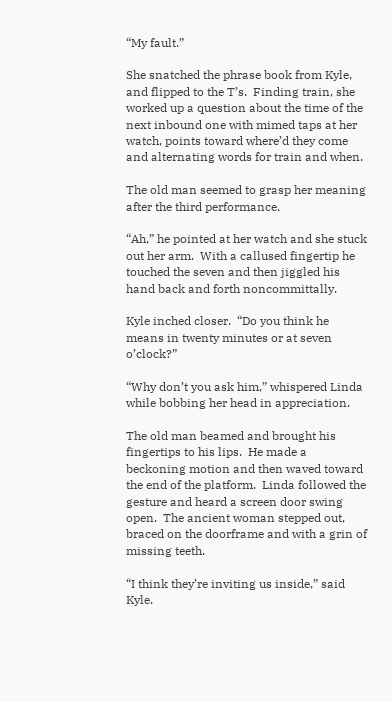“My fault.”

She snatched the phrase book from Kyle, and flipped to the T’s.  Finding train, she worked up a question about the time of the next inbound one with mimed taps at her watch, points toward where’d they come and alternating words for train and when.

The old man seemed to grasp her meaning after the third performance.

“Ah,” he pointed at her watch and she stuck out her arm.  With a callused fingertip he touched the seven and then jiggled his hand back and forth noncommittally.

Kyle inched closer.  “Do you think he means in twenty minutes or at seven o’clock?”

“Why don’t you ask him,” whispered Linda while bobbing her head in appreciation.

The old man beamed and brought his fingertips to his lips.  He made a beckoning motion and then waved toward the end of the platform.  Linda followed the gesture and heard a screen door swing open.  The ancient woman stepped out, braced on the doorframe and with a grin of missing teeth.

“I think they’re inviting us inside,” said Kyle.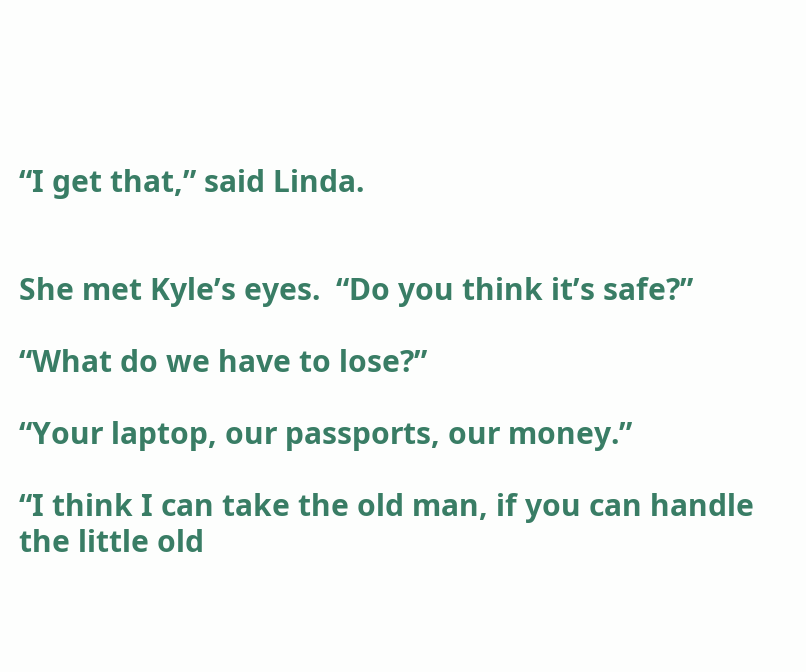“I get that,” said Linda.


She met Kyle’s eyes.  “Do you think it’s safe?”

“What do we have to lose?”

“Your laptop, our passports, our money.”

“I think I can take the old man, if you can handle the little old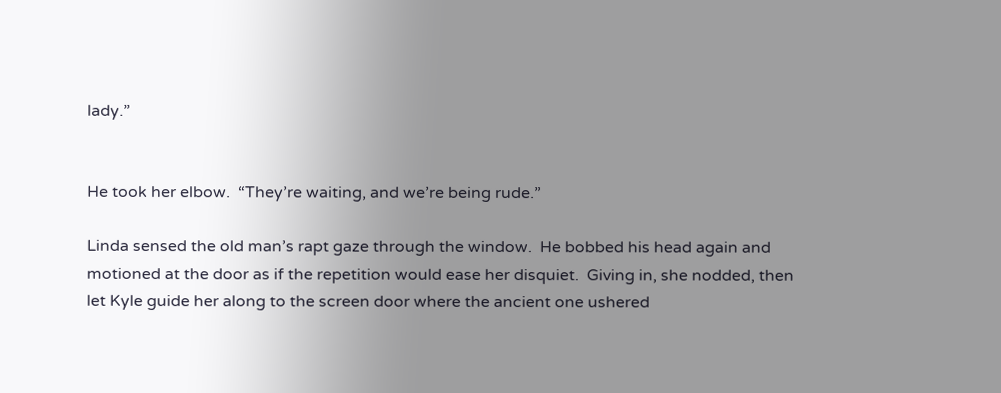lady.”


He took her elbow.  “They’re waiting, and we’re being rude.”

Linda sensed the old man’s rapt gaze through the window.  He bobbed his head again and motioned at the door as if the repetition would ease her disquiet.  Giving in, she nodded, then let Kyle guide her along to the screen door where the ancient one ushered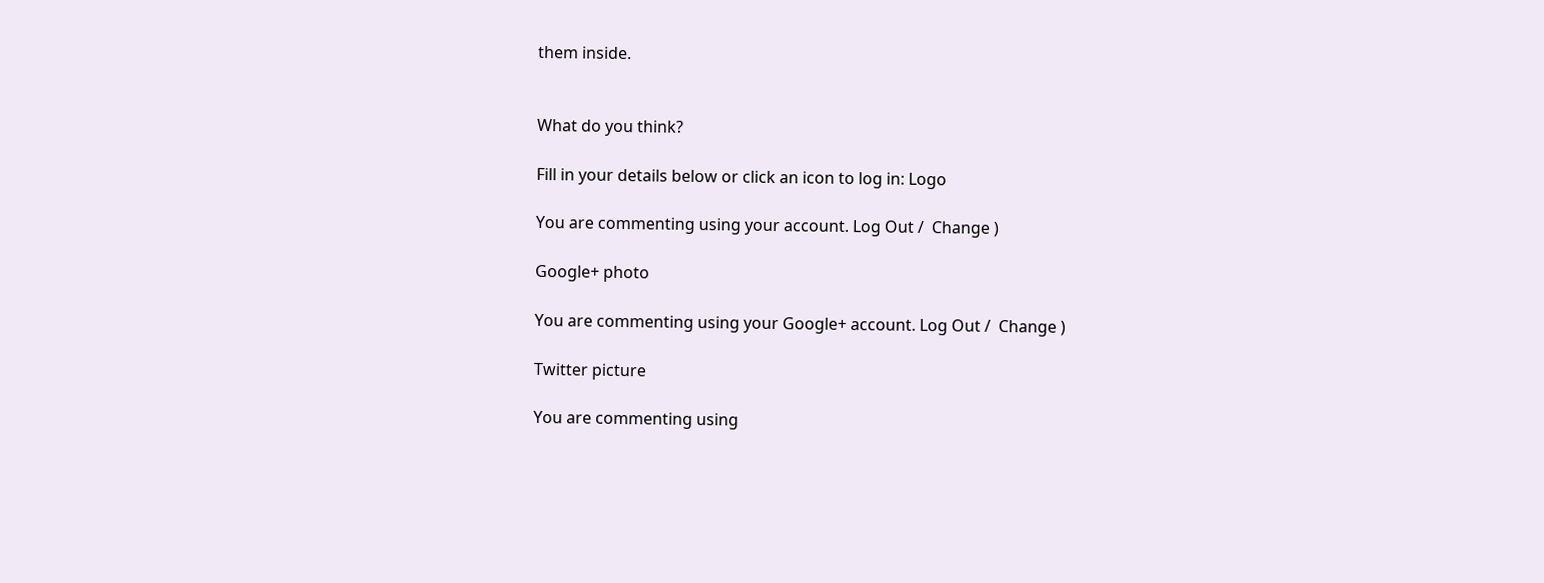them inside.


What do you think?

Fill in your details below or click an icon to log in: Logo

You are commenting using your account. Log Out /  Change )

Google+ photo

You are commenting using your Google+ account. Log Out /  Change )

Twitter picture

You are commenting using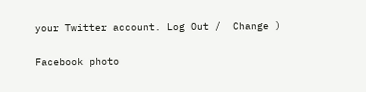your Twitter account. Log Out /  Change )

Facebook photo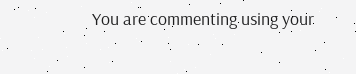You are commenting using your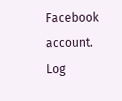Facebook account. Log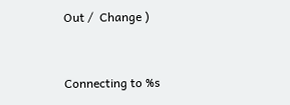Out /  Change )


Connecting to %s